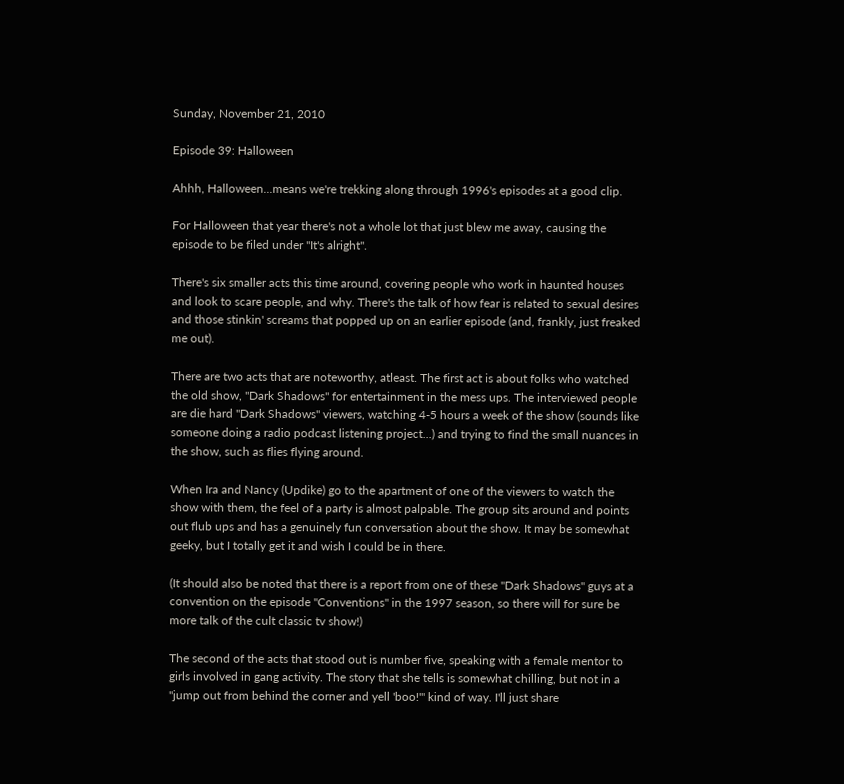Sunday, November 21, 2010

Episode 39: Halloween

Ahhh, Halloween...means we're trekking along through 1996's episodes at a good clip.

For Halloween that year there's not a whole lot that just blew me away, causing the episode to be filed under "It's alright".

There's six smaller acts this time around, covering people who work in haunted houses and look to scare people, and why. There's the talk of how fear is related to sexual desires and those stinkin' screams that popped up on an earlier episode (and, frankly, just freaked me out).

There are two acts that are noteworthy, atleast. The first act is about folks who watched the old show, "Dark Shadows" for entertainment in the mess ups. The interviewed people are die hard "Dark Shadows" viewers, watching 4-5 hours a week of the show (sounds like someone doing a radio podcast listening project...) and trying to find the small nuances in the show, such as flies flying around.

When Ira and Nancy (Updike) go to the apartment of one of the viewers to watch the show with them, the feel of a party is almost palpable. The group sits around and points out flub ups and has a genuinely fun conversation about the show. It may be somewhat geeky, but I totally get it and wish I could be in there.

(It should also be noted that there is a report from one of these "Dark Shadows" guys at a convention on the episode "Conventions" in the 1997 season, so there will for sure be more talk of the cult classic tv show!)

The second of the acts that stood out is number five, speaking with a female mentor to girls involved in gang activity. The story that she tells is somewhat chilling, but not in a "jump out from behind the corner and yell 'boo!'" kind of way. I'll just share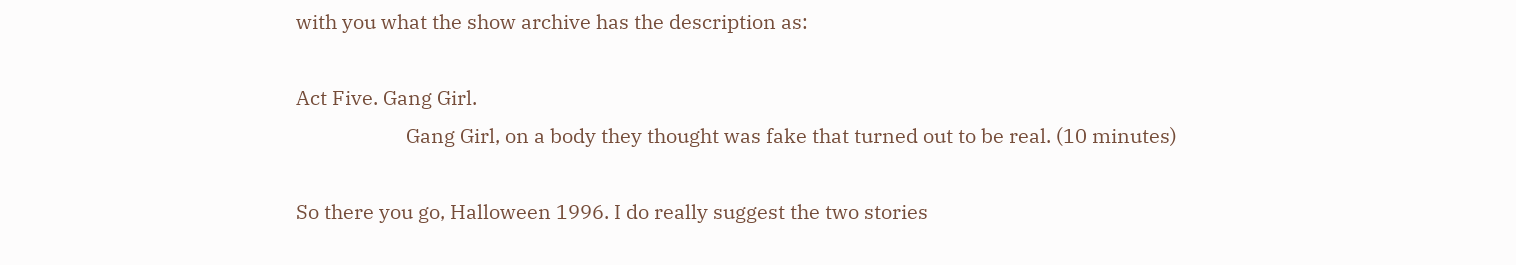with you what the show archive has the description as:

Act Five. Gang Girl.
                      Gang Girl, on a body they thought was fake that turned out to be real. (10 minutes)

So there you go, Halloween 1996. I do really suggest the two stories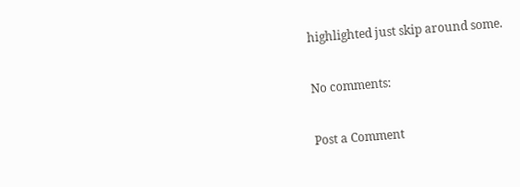highlighted just skip around some.

No comments:

Post a Comment